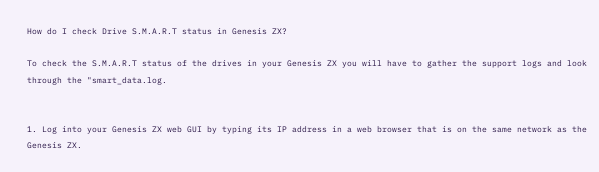How do I check Drive S.M.A.R.T status in Genesis ZX?

To check the S.M.A.R.T status of the drives in your Genesis ZX you will have to gather the support logs and look through the "smart_data.log.


1. Log into your Genesis ZX web GUI by typing its IP address in a web browser that is on the same network as the Genesis ZX.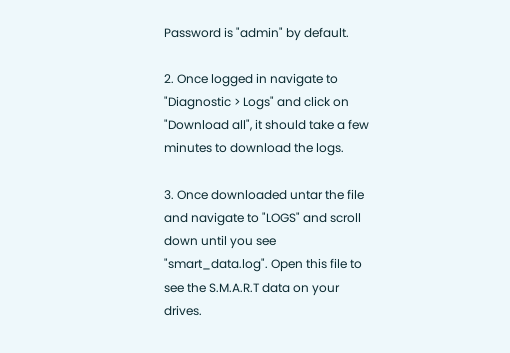Password is "admin" by default.

2. Once logged in navigate to "Diagnostic > Logs" and click on "Download all", it should take a few minutes to download the logs.

3. Once downloaded untar the file and navigate to "LOGS" and scroll down until you see "smart_data.log". Open this file to see the S.M.A.R.T data on your drives.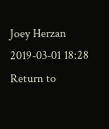Joey Herzan
2019-03-01 18:28
Return to